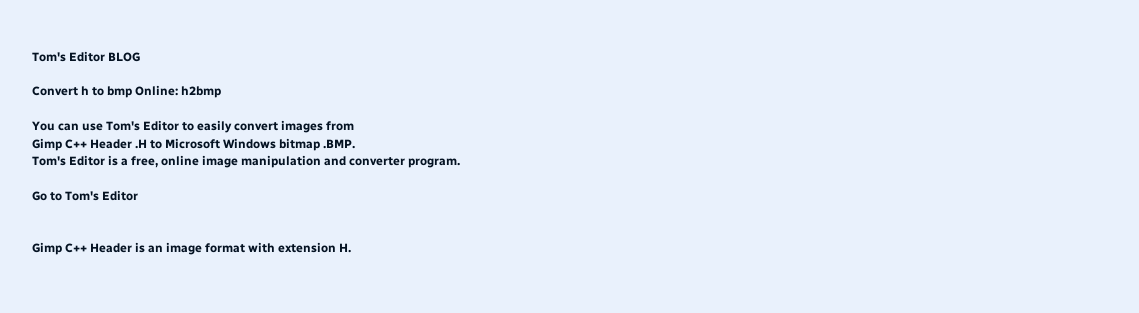Tom's Editor BLOG

Convert h to bmp Online: h2bmp

You can use Tom's Editor to easily convert images from
Gimp C++ Header .H to Microsoft Windows bitmap .BMP.
Tom's Editor is a free, online image manipulation and converter program.

Go to Tom's Editor


Gimp C++ Header is an image format with extension H.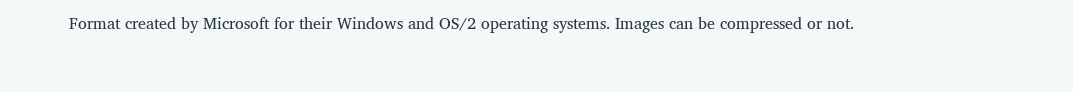Format created by Microsoft for their Windows and OS/2 operating systems. Images can be compressed or not.